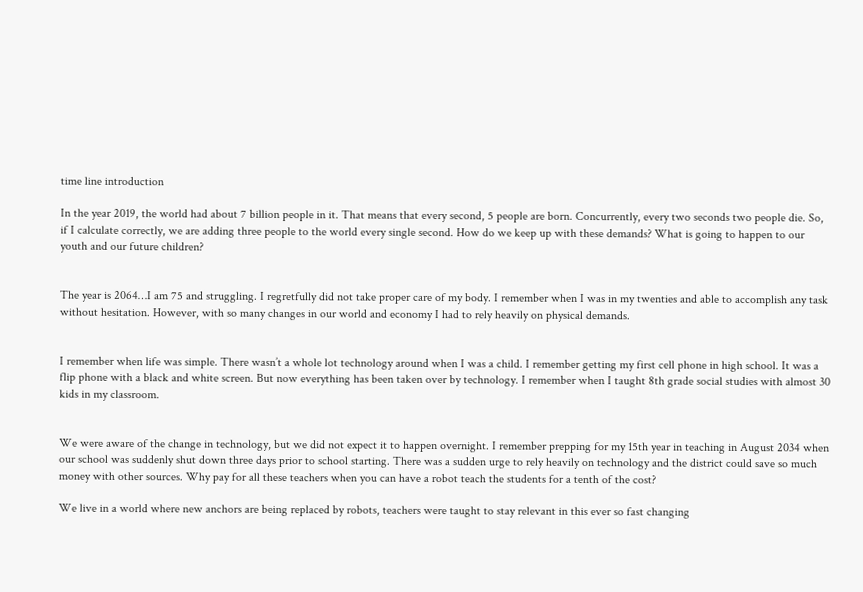time line introduction

In the year 2019, the world had about 7 billion people in it. That means that every second, 5 people are born. Concurrently, every two seconds two people die. So, if I calculate correctly, we are adding three people to the world every single second. How do we keep up with these demands? What is going to happen to our youth and our future children?


The year is 2064…I am 75 and struggling. I regretfully did not take proper care of my body. I remember when I was in my twenties and able to accomplish any task without hesitation. However, with so many changes in our world and economy I had to rely heavily on physical demands.


I remember when life was simple. There wasn’t a whole lot technology around when I was a child. I remember getting my first cell phone in high school. It was a flip phone with a black and white screen. But now everything has been taken over by technology. I remember when I taught 8th grade social studies with almost 30 kids in my classroom.


We were aware of the change in technology, but we did not expect it to happen overnight. I remember prepping for my 15th year in teaching in August 2034 when our school was suddenly shut down three days prior to school starting. There was a sudden urge to rely heavily on technology and the district could save so much money with other sources. Why pay for all these teachers when you can have a robot teach the students for a tenth of the cost?

We live in a world where new anchors are being replaced by robots, teachers were taught to stay relevant in this ever so fast changing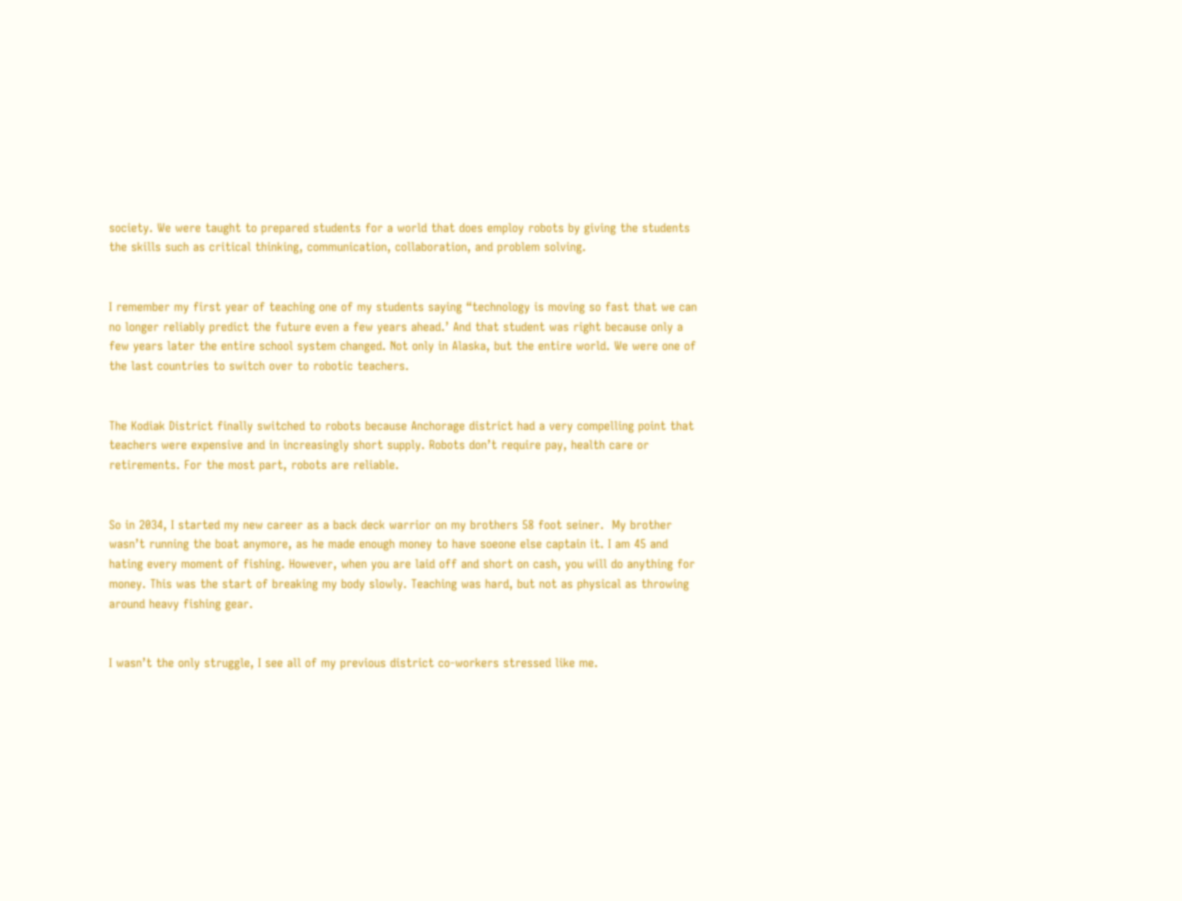society. We were taught to prepared students for a world that does employ robots by giving the students the skills such as critical thinking, communication, collaboration, and problem solving.


I remember my first year of teaching one of my students saying “technology is moving so fast that we can no longer reliably predict the future even a few years ahead.’ And that student was right because only a few years later the entire school system changed. Not only in Alaska, but the entire world. We were one of the last countries to switch over to robotic teachers.


The Kodiak District finally switched to robots because Anchorage district had a very compelling point that teachers were expensive and in increasingly short supply. Robots don’t require pay, health care or retirements. For the most part, robots are reliable.


So in 2034, I started my new career as a back deck warrior on my brothers 58 foot seiner.  My brother wasn’t running the boat anymore, as he made enough money to have soeone else captain it. I am 45 and hating every moment of fishing. However, when you are laid off and short on cash, you will do anything for money. This was the start of breaking my body slowly. Teaching was hard, but not as physical as throwing around heavy fishing gear.


I wasn’t the only struggle, I see all of my previous district co-workers stressed like me.